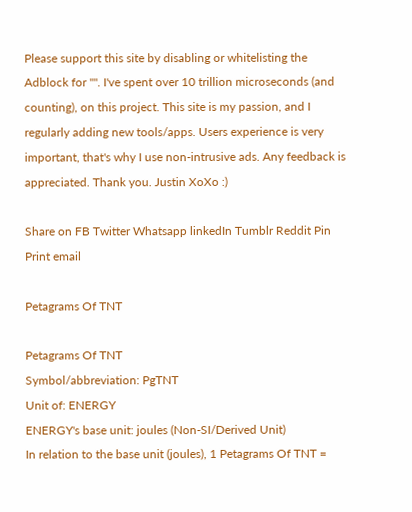Please support this site by disabling or whitelisting the Adblock for "". I've spent over 10 trillion microseconds (and counting), on this project. This site is my passion, and I regularly adding new tools/apps. Users experience is very important, that's why I use non-intrusive ads. Any feedback is appreciated. Thank you. Justin XoXo :)

Share on FB Twitter Whatsapp linkedIn Tumblr Reddit Pin Print email

Petagrams Of TNT

Petagrams Of TNT
Symbol/abbreviation: PgTNT
Unit of: ENERGY
ENERGY's base unit: joules (Non-SI/Derived Unit)
In relation to the base unit (joules), 1 Petagrams Of TNT =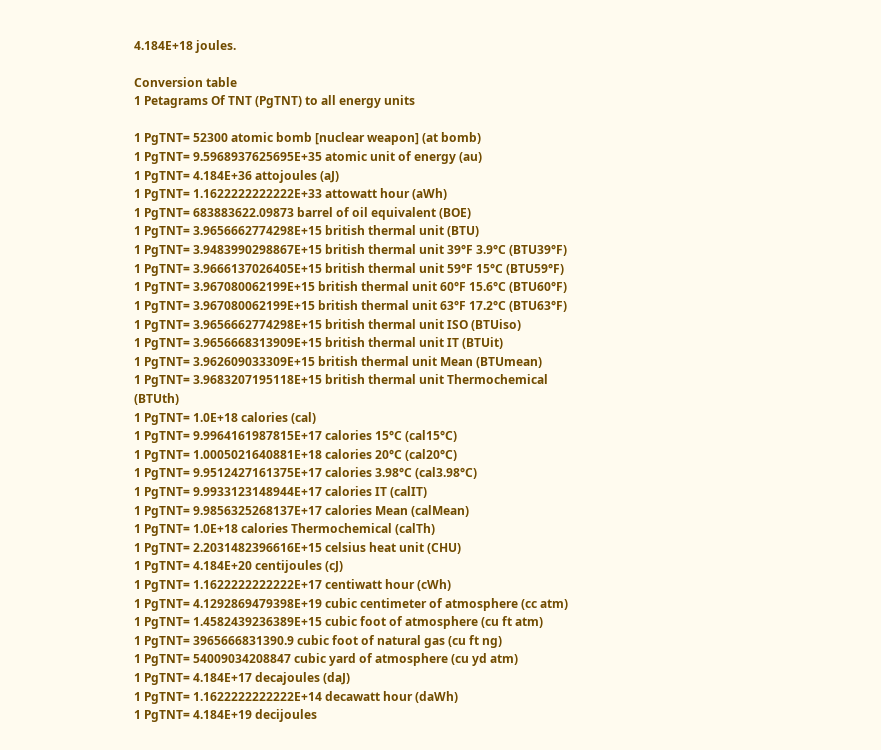4.184E+18 joules.

Conversion table
1 Petagrams Of TNT (PgTNT) to all energy units

1 PgTNT= 52300 atomic bomb [nuclear weapon] (at bomb)
1 PgTNT= 9.5968937625695E+35 atomic unit of energy (au)
1 PgTNT= 4.184E+36 attojoules (aJ)
1 PgTNT= 1.1622222222222E+33 attowatt hour (aWh)
1 PgTNT= 683883622.09873 barrel of oil equivalent (BOE)
1 PgTNT= 3.9656662774298E+15 british thermal unit (BTU)
1 PgTNT= 3.9483990298867E+15 british thermal unit 39°F 3.9°C (BTU39°F)
1 PgTNT= 3.9666137026405E+15 british thermal unit 59°F 15°C (BTU59°F)
1 PgTNT= 3.967080062199E+15 british thermal unit 60°F 15.6°C (BTU60°F)
1 PgTNT= 3.967080062199E+15 british thermal unit 63°F 17.2°C (BTU63°F)
1 PgTNT= 3.9656662774298E+15 british thermal unit ISO (BTUiso)
1 PgTNT= 3.9656668313909E+15 british thermal unit IT (BTUit)
1 PgTNT= 3.962609033309E+15 british thermal unit Mean (BTUmean)
1 PgTNT= 3.9683207195118E+15 british thermal unit Thermochemical (BTUth)
1 PgTNT= 1.0E+18 calories (cal)
1 PgTNT= 9.9964161987815E+17 calories 15°C (cal15°C)
1 PgTNT= 1.0005021640881E+18 calories 20°C (cal20°C)
1 PgTNT= 9.9512427161375E+17 calories 3.98°C (cal3.98°C)
1 PgTNT= 9.9933123148944E+17 calories IT (calIT)
1 PgTNT= 9.9856325268137E+17 calories Mean (calMean)
1 PgTNT= 1.0E+18 calories Thermochemical (calTh)
1 PgTNT= 2.2031482396616E+15 celsius heat unit (CHU)
1 PgTNT= 4.184E+20 centijoules (cJ)
1 PgTNT= 1.1622222222222E+17 centiwatt hour (cWh)
1 PgTNT= 4.1292869479398E+19 cubic centimeter of atmosphere (cc atm)
1 PgTNT= 1.4582439236389E+15 cubic foot of atmosphere (cu ft atm)
1 PgTNT= 3965666831390.9 cubic foot of natural gas (cu ft ng)
1 PgTNT= 54009034208847 cubic yard of atmosphere (cu yd atm)
1 PgTNT= 4.184E+17 decajoules (daJ)
1 PgTNT= 1.1622222222222E+14 decawatt hour (daWh)
1 PgTNT= 4.184E+19 decijoules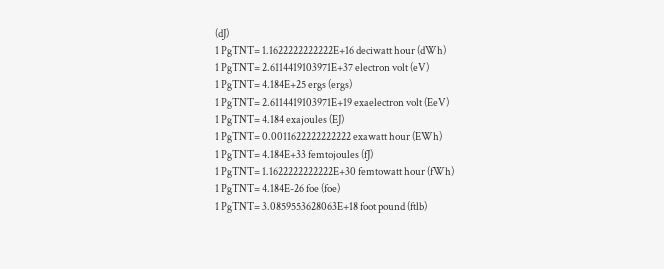(dJ)
1 PgTNT= 1.1622222222222E+16 deciwatt hour (dWh)
1 PgTNT= 2.6114419103971E+37 electron volt (eV)
1 PgTNT= 4.184E+25 ergs (ergs)
1 PgTNT= 2.6114419103971E+19 exaelectron volt (EeV)
1 PgTNT= 4.184 exajoules (EJ)
1 PgTNT= 0.0011622222222222 exawatt hour (EWh)
1 PgTNT= 4.184E+33 femtojoules (fJ)
1 PgTNT= 1.1622222222222E+30 femtowatt hour (fWh)
1 PgTNT= 4.184E-26 foe (foe)
1 PgTNT= 3.0859553628063E+18 foot pound (ftlb)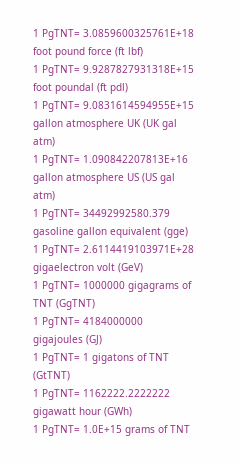1 PgTNT= 3.0859600325761E+18 foot pound force (ft lbf)
1 PgTNT= 9.9287827931318E+15 foot poundal (ft pdl)
1 PgTNT= 9.0831614594955E+15 gallon atmosphere UK (UK gal atm)
1 PgTNT= 1.090842207813E+16 gallon atmosphere US (US gal atm)
1 PgTNT= 34492992580.379 gasoline gallon equivalent (gge)
1 PgTNT= 2.6114419103971E+28 gigaelectron volt (GeV)
1 PgTNT= 1000000 gigagrams of TNT (GgTNT)
1 PgTNT= 4184000000 gigajoules (GJ)
1 PgTNT= 1 gigatons of TNT (GtTNT)
1 PgTNT= 1162222.2222222 gigawatt hour (GWh)
1 PgTNT= 1.0E+15 grams of TNT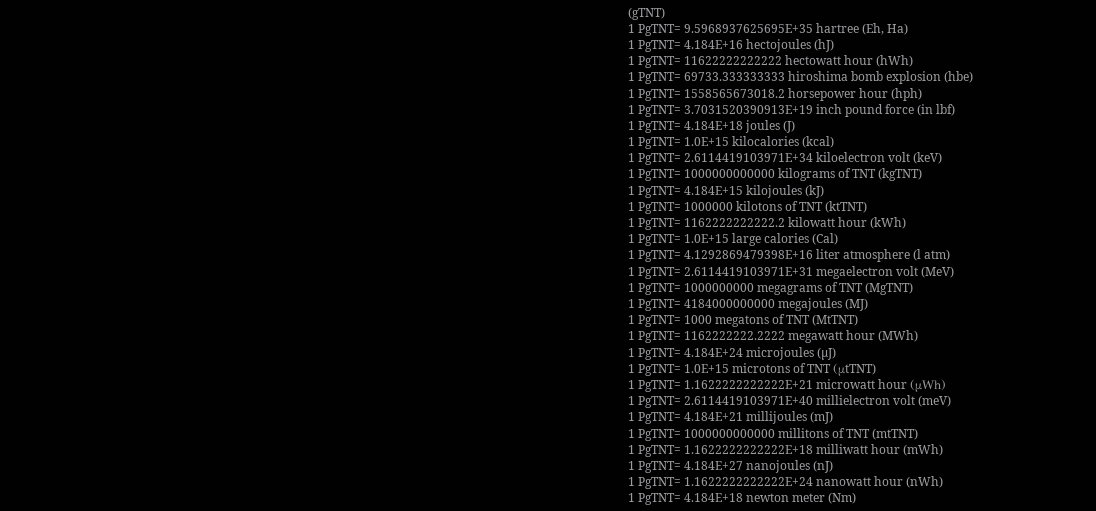(gTNT)
1 PgTNT= 9.5968937625695E+35 hartree (Eh, Ha)
1 PgTNT= 4.184E+16 hectojoules (hJ)
1 PgTNT= 11622222222222 hectowatt hour (hWh)
1 PgTNT= 69733.333333333 hiroshima bomb explosion (hbe)
1 PgTNT= 1558565673018.2 horsepower hour (hph)
1 PgTNT= 3.7031520390913E+19 inch pound force (in lbf)
1 PgTNT= 4.184E+18 joules (J)
1 PgTNT= 1.0E+15 kilocalories (kcal)
1 PgTNT= 2.6114419103971E+34 kiloelectron volt (keV)
1 PgTNT= 1000000000000 kilograms of TNT (kgTNT)
1 PgTNT= 4.184E+15 kilojoules (kJ)
1 PgTNT= 1000000 kilotons of TNT (ktTNT)
1 PgTNT= 1162222222222.2 kilowatt hour (kWh)
1 PgTNT= 1.0E+15 large calories (Cal)
1 PgTNT= 4.1292869479398E+16 liter atmosphere (l atm)
1 PgTNT= 2.6114419103971E+31 megaelectron volt (MeV)
1 PgTNT= 1000000000 megagrams of TNT (MgTNT)
1 PgTNT= 4184000000000 megajoules (MJ)
1 PgTNT= 1000 megatons of TNT (MtTNT)
1 PgTNT= 1162222222.2222 megawatt hour (MWh)
1 PgTNT= 4.184E+24 microjoules (µJ)
1 PgTNT= 1.0E+15 microtons of TNT (μtTNT)
1 PgTNT= 1.1622222222222E+21 microwatt hour (μWh)
1 PgTNT= 2.6114419103971E+40 millielectron volt (meV)
1 PgTNT= 4.184E+21 millijoules (mJ)
1 PgTNT= 1000000000000 millitons of TNT (mtTNT)
1 PgTNT= 1.1622222222222E+18 milliwatt hour (mWh)
1 PgTNT= 4.184E+27 nanojoules (nJ)
1 PgTNT= 1.1622222222222E+24 nanowatt hour (nWh)
1 PgTNT= 4.184E+18 newton meter (Nm)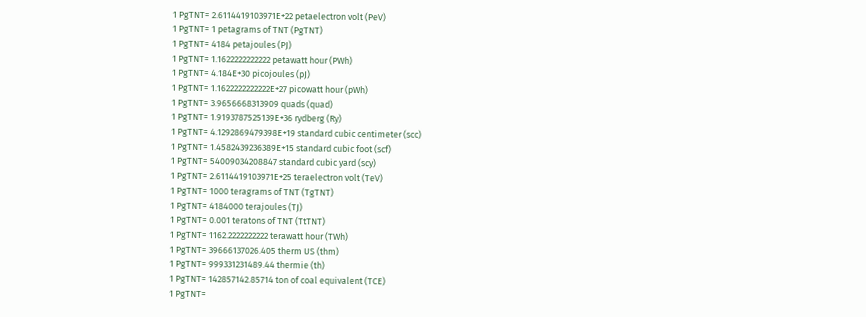1 PgTNT= 2.6114419103971E+22 petaelectron volt (PeV)
1 PgTNT= 1 petagrams of TNT (PgTNT)
1 PgTNT= 4184 petajoules (PJ)
1 PgTNT= 1.1622222222222 petawatt hour (PWh)
1 PgTNT= 4.184E+30 picojoules (pJ)
1 PgTNT= 1.1622222222222E+27 picowatt hour (pWh)
1 PgTNT= 3.9656668313909 quads (quad)
1 PgTNT= 1.9193787525139E+36 rydberg (Ry)
1 PgTNT= 4.1292869479398E+19 standard cubic centimeter (scc)
1 PgTNT= 1.4582439236389E+15 standard cubic foot (scf)
1 PgTNT= 54009034208847 standard cubic yard (scy)
1 PgTNT= 2.6114419103971E+25 teraelectron volt (TeV)
1 PgTNT= 1000 teragrams of TNT (TgTNT)
1 PgTNT= 4184000 terajoules (TJ)
1 PgTNT= 0.001 teratons of TNT (TtTNT)
1 PgTNT= 1162.2222222222 terawatt hour (TWh)
1 PgTNT= 39666137026.405 therm US (thm)
1 PgTNT= 999331231489.44 thermie (th)
1 PgTNT= 142857142.85714 ton of coal equivalent (TCE)
1 PgTNT=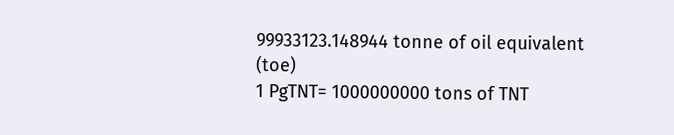99933123.148944 tonne of oil equivalent (toe)
1 PgTNT= 1000000000 tons of TNT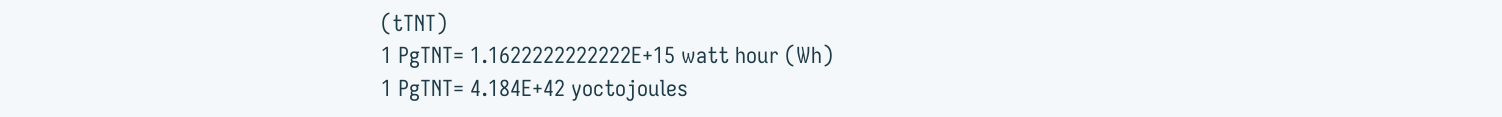(tTNT)
1 PgTNT= 1.1622222222222E+15 watt hour (Wh)
1 PgTNT= 4.184E+42 yoctojoules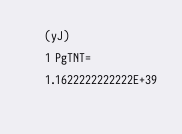(yJ)
1 PgTNT= 1.1622222222222E+39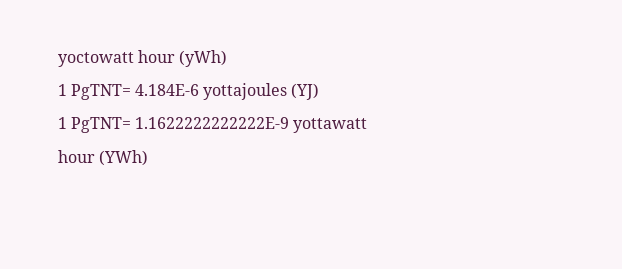yoctowatt hour (yWh)
1 PgTNT= 4.184E-6 yottajoules (YJ)
1 PgTNT= 1.1622222222222E-9 yottawatt hour (YWh)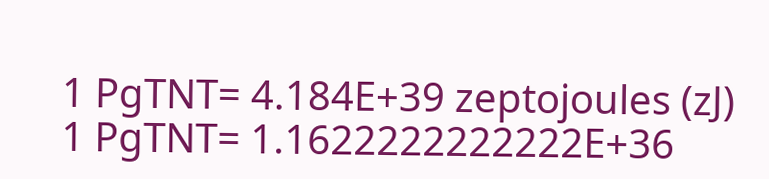1 PgTNT= 4.184E+39 zeptojoules (zJ)
1 PgTNT= 1.1622222222222E+36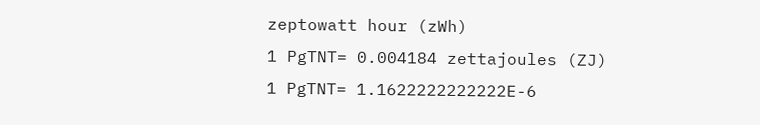zeptowatt hour (zWh)
1 PgTNT= 0.004184 zettajoules (ZJ)
1 PgTNT= 1.1622222222222E-6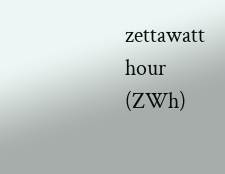zettawatt hour (ZWh)